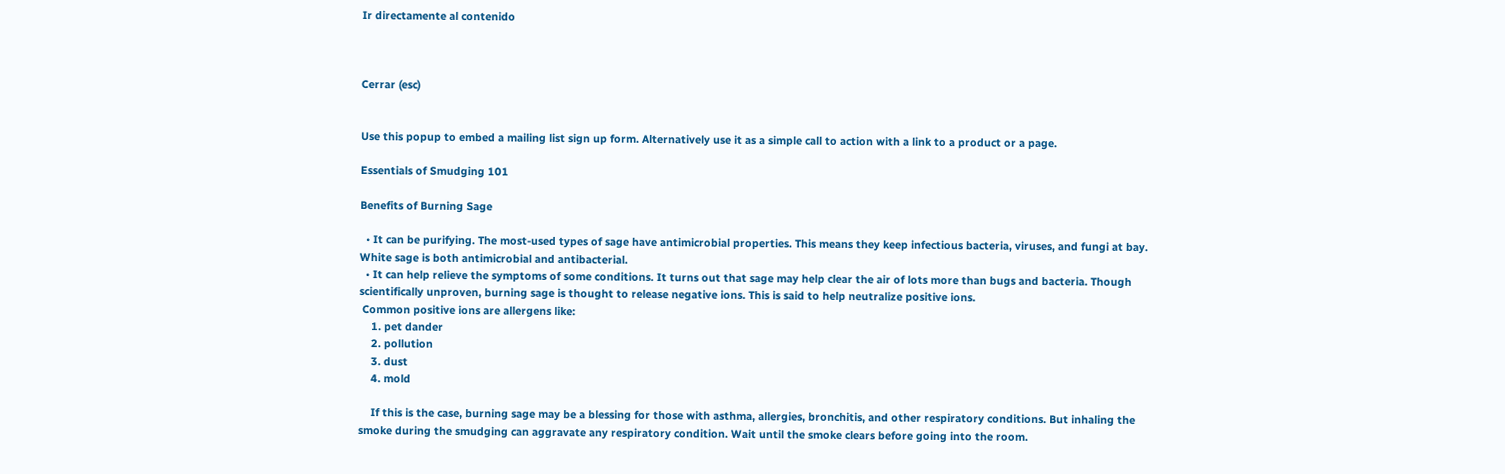Ir directamente al contenido



Cerrar (esc)


Use this popup to embed a mailing list sign up form. Alternatively use it as a simple call to action with a link to a product or a page.

Essentials of Smudging 101

Benefits of Burning Sage

  • It can be purifying. The most-used types of sage have antimicrobial properties. This means they keep infectious bacteria, viruses, and fungi at bay. White sage is both antimicrobial and antibacterial.
  • It can help relieve the symptoms of some conditions. It turns out that sage may help clear the air of lots more than bugs and bacteria. Though scientifically unproven, burning sage is thought to release negative ions. This is said to help neutralize positive ions.
 Common positive ions are allergens like:
    1. pet dander
    2. pollution
    3. dust
    4. mold

    If this is the case, burning sage may be a blessing for those with asthma, allergies, bronchitis, and other respiratory conditions. But inhaling the smoke during the smudging can aggravate any respiratory condition. Wait until the smoke clears before going into the room.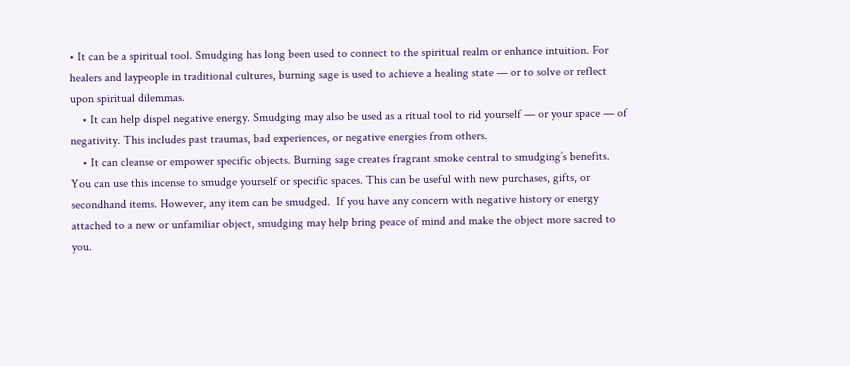• It can be a spiritual tool. Smudging has long been used to connect to the spiritual realm or enhance intuition. For healers and laypeople in traditional cultures, burning sage is used to achieve a healing state — or to solve or reflect upon spiritual dilemmas.
    • It can help dispel negative energy. Smudging may also be used as a ritual tool to rid yourself — or your space — of negativity. This includes past traumas, bad experiences, or negative energies from others.
    • It can cleanse or empower specific objects. Burning sage creates fragrant smoke central to smudging’s benefits. You can use this incense to smudge yourself or specific spaces. This can be useful with new purchases, gifts, or secondhand items. However, any item can be smudged.  If you have any concern with negative history or energy attached to a new or unfamiliar object, smudging may help bring peace of mind and make the object more sacred to you.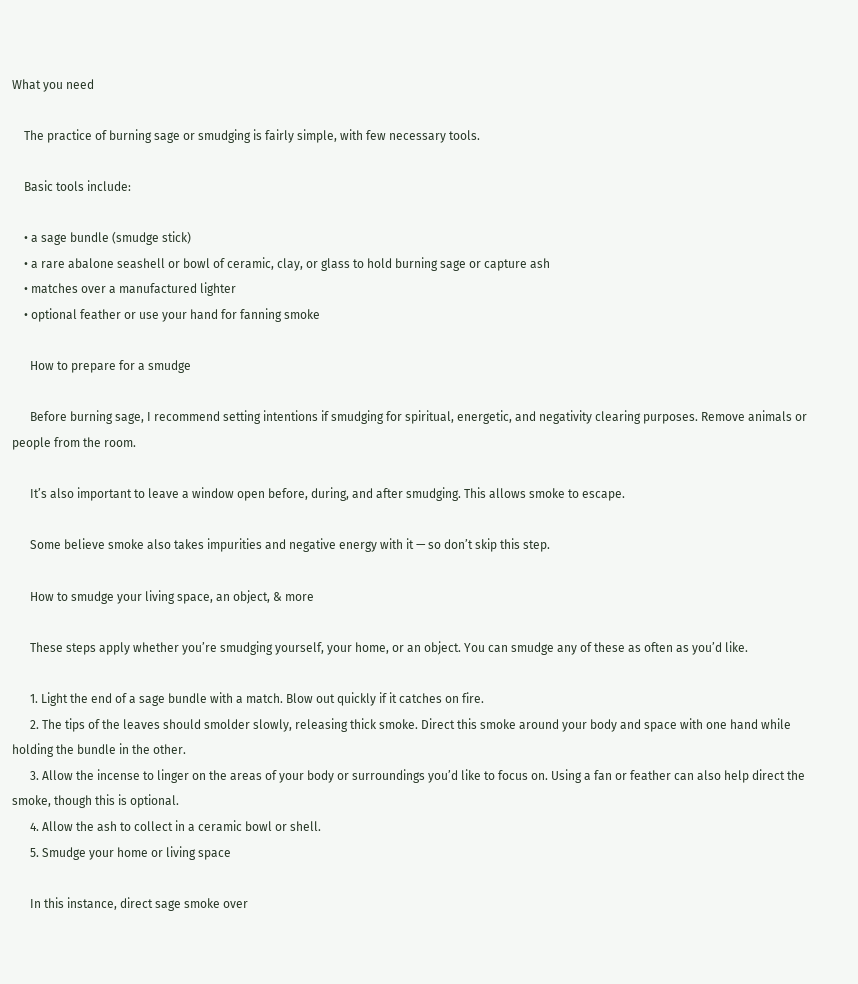What you need

    The practice of burning sage or smudging is fairly simple, with few necessary tools.

    Basic tools include:

    • a sage bundle (smudge stick)
    • a rare abalone seashell or bowl of ceramic, clay, or glass to hold burning sage or capture ash
    • matches over a manufactured lighter
    • optional feather or use your hand for fanning smoke

      How to prepare for a smudge

      Before burning sage, I recommend setting intentions if smudging for spiritual, energetic, and negativity clearing purposes. Remove animals or people from the room.

      It’s also important to leave a window open before, during, and after smudging. This allows smoke to escape.

      Some believe smoke also takes impurities and negative energy with it — so don’t skip this step.

      How to smudge your living space, an object, & more

      These steps apply whether you’re smudging yourself, your home, or an object. You can smudge any of these as often as you’d like.

      1. Light the end of a sage bundle with a match. Blow out quickly if it catches on fire.
      2. The tips of the leaves should smolder slowly, releasing thick smoke. Direct this smoke around your body and space with one hand while holding the bundle in the other.
      3. Allow the incense to linger on the areas of your body or surroundings you’d like to focus on. Using a fan or feather can also help direct the smoke, though this is optional.
      4. Allow the ash to collect in a ceramic bowl or shell.
      5. Smudge your home or living space

      In this instance, direct sage smoke over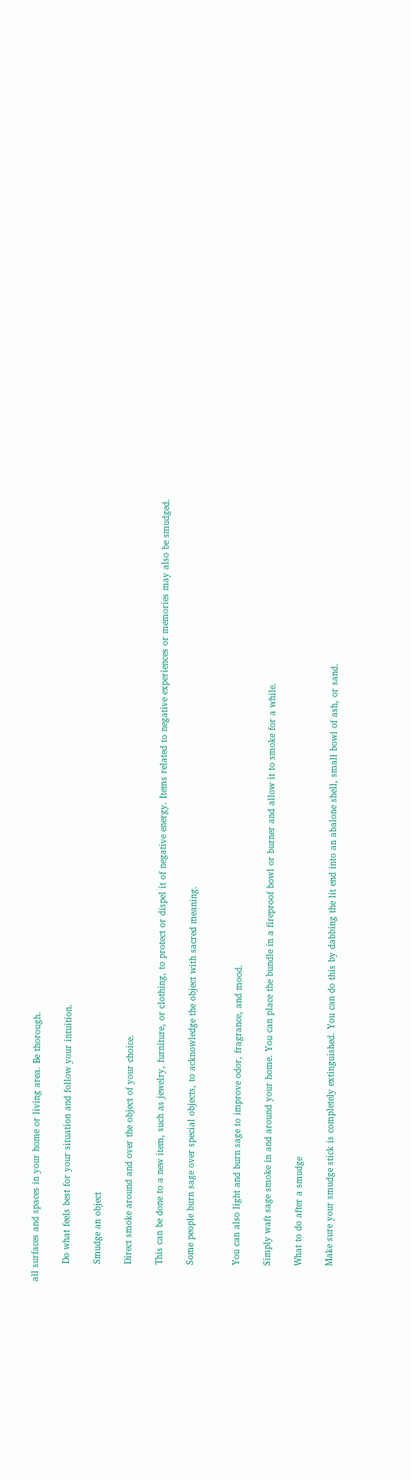all surfaces and spaces in your home or living area. Be thorough.

      Do what feels best for your situation and follow your intuition.

      Smudge an object

      Direct smoke around and over the object of your choice.

      This can be done to a new item, such as jewelry, furniture, or clothing, to protect or dispel it of negative energy. Items related to negative experiences or memories may also be smudged.

      Some people burn sage over special objects, to acknowledge the object with sacred meaning.


      You can also light and burn sage to improve odor, fragrance, and mood.

      Simply waft sage smoke in and around your home. You can place the bundle in a fireproof bowl or burner and allow it to smoke for a while.

      What to do after a smudge

      Make sure your smudge stick is completely extinguished. You can do this by dabbing the lit end into an abalone shell, small bowl of ash, or sand.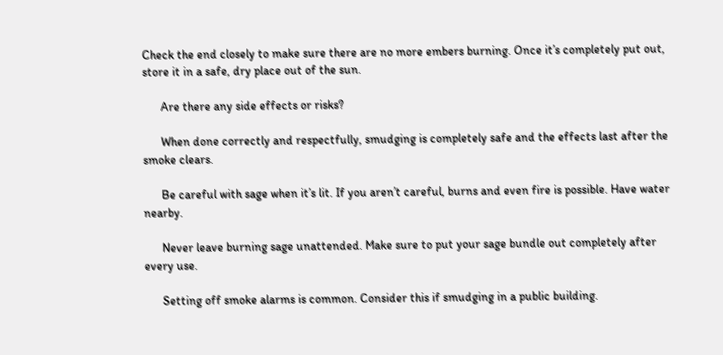Check the end closely to make sure there are no more embers burning. Once it’s completely put out, store it in a safe, dry place out of the sun.

      Are there any side effects or risks?

      When done correctly and respectfully, smudging is completely safe and the effects last after the smoke clears.

      Be careful with sage when it’s lit. If you aren’t careful, burns and even fire is possible. Have water nearby.

      Never leave burning sage unattended. Make sure to put your sage bundle out completely after every use.

      Setting off smoke alarms is common. Consider this if smudging in a public building.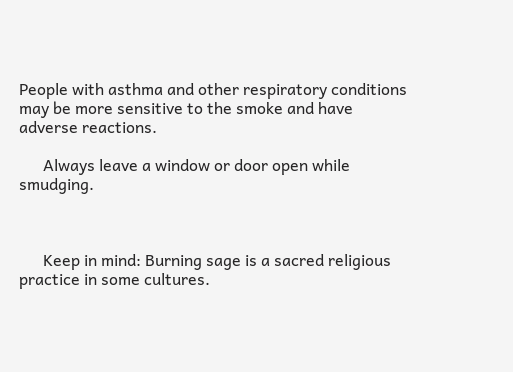People with asthma and other respiratory conditions may be more sensitive to the smoke and have adverse reactions.

      Always leave a window or door open while smudging.



      Keep in mind: Burning sage is a sacred religious practice in some cultures.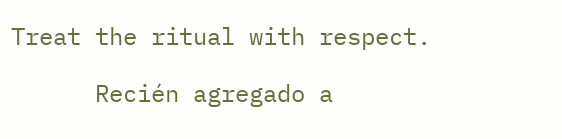Treat the ritual with respect.

      Recién agregado a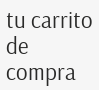tu carrito de compra